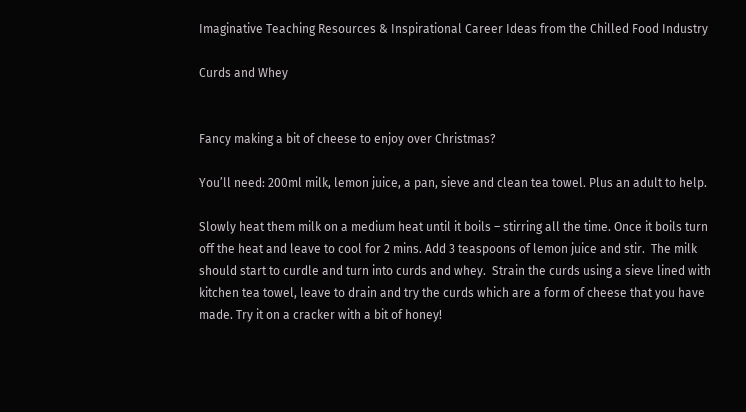Imaginative Teaching Resources & Inspirational Career Ideas from the Chilled Food Industry

Curds and Whey


Fancy making a bit of cheese to enjoy over Christmas?

You’ll need: 200ml milk, lemon juice, a pan, sieve and clean tea towel. Plus an adult to help.

Slowly heat them milk on a medium heat until it boils – stirring all the time. Once it boils turn off the heat and leave to cool for 2 mins. Add 3 teaspoons of lemon juice and stir.  The milk should start to curdle and turn into curds and whey.  Strain the curds using a sieve lined with kitchen tea towel, leave to drain and try the curds which are a form of cheese that you have made. Try it on a cracker with a bit of honey!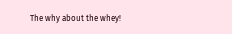The why about the whey!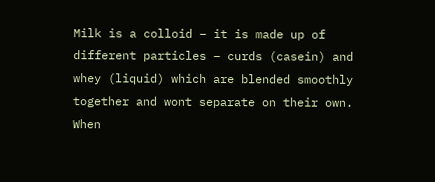Milk is a colloid – it is made up of different particles – curds (casein) and whey (liquid) which are blended smoothly together and wont separate on their own.  When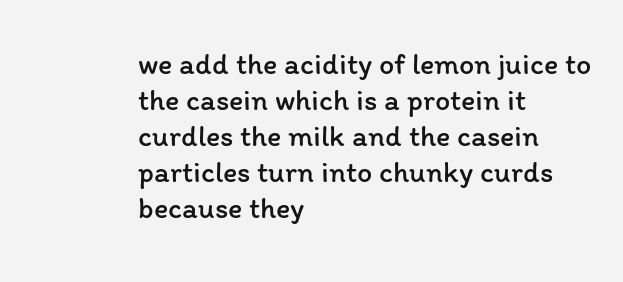we add the acidity of lemon juice to the casein which is a protein it curdles the milk and the casein particles turn into chunky curds because they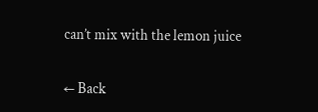can’t mix with the lemon juice


← Back